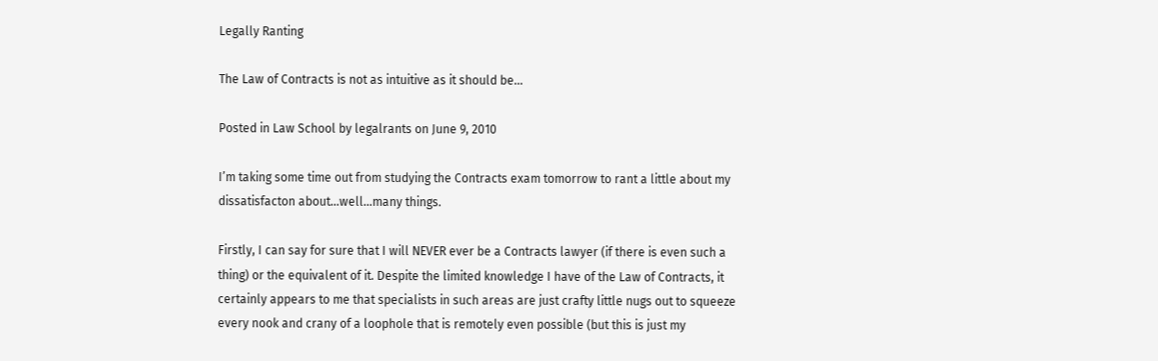Legally Ranting

The Law of Contracts is not as intuitive as it should be…

Posted in Law School by legalrants on June 9, 2010

I’m taking some time out from studying the Contracts exam tomorrow to rant a little about my dissatisfacton about…well…many things.

Firstly, I can say for sure that I will NEVER ever be a Contracts lawyer (if there is even such a thing) or the equivalent of it. Despite the limited knowledge I have of the Law of Contracts, it certainly appears to me that specialists in such areas are just crafty little nugs out to squeeze every nook and crany of a loophole that is remotely even possible (but this is just my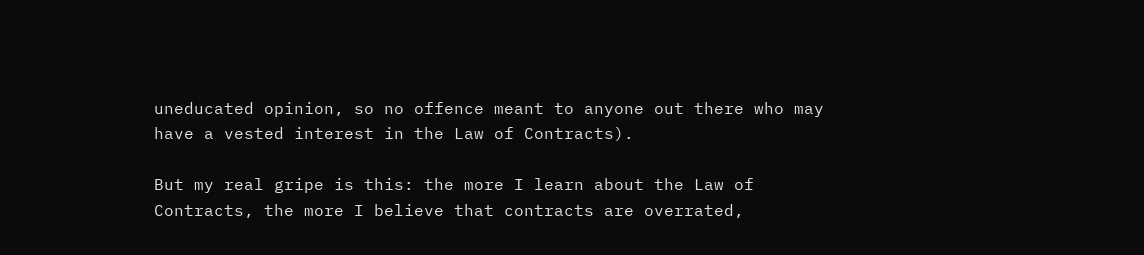uneducated opinion, so no offence meant to anyone out there who may have a vested interest in the Law of Contracts).

But my real gripe is this: the more I learn about the Law of Contracts, the more I believe that contracts are overrated,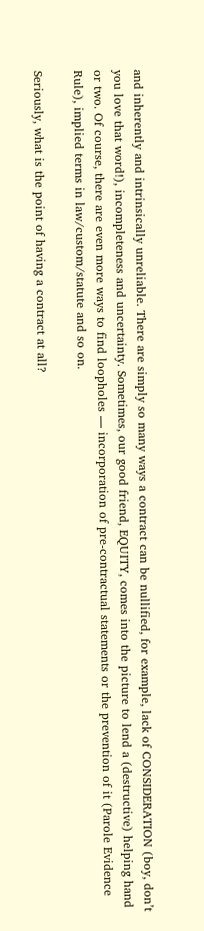and inherently and intrinsically unreliable. There are simply so many ways a contract can be nullified, for example, lack of CONSIDERATION (boy, don’t you love that word!), incompleteness and uncertainty. Sometimes, our good friend, EQUITY, comes into the picture to lend a (destructive) helping hand or two. Of course, there are even more ways to find loopholes — incorporation of pre-contractual statements or the prevention of it (Parole Evidence Rule), implied terms in law/custom/statute and so on.

Seriously, what is the point of having a contract at all?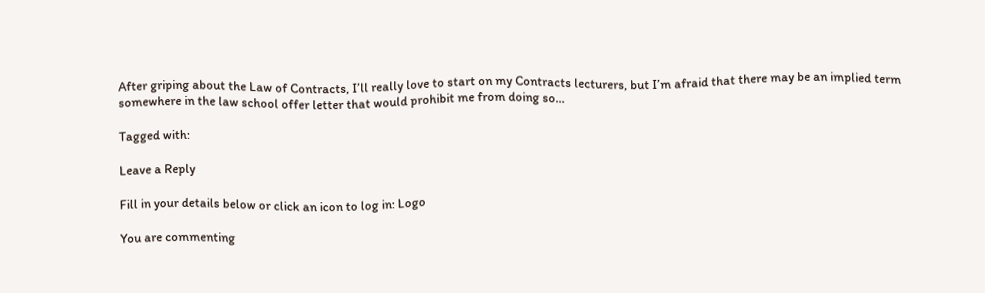After griping about the Law of Contracts, I’ll really love to start on my Contracts lecturers, but I’m afraid that there may be an implied term somewhere in the law school offer letter that would prohibit me from doing so…

Tagged with:

Leave a Reply

Fill in your details below or click an icon to log in: Logo

You are commenting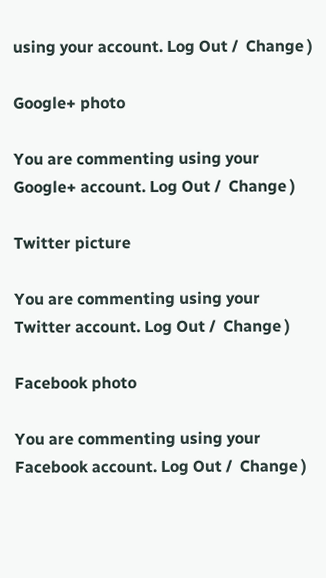using your account. Log Out /  Change )

Google+ photo

You are commenting using your Google+ account. Log Out /  Change )

Twitter picture

You are commenting using your Twitter account. Log Out /  Change )

Facebook photo

You are commenting using your Facebook account. Log Out /  Change )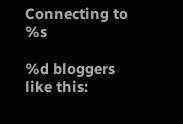Connecting to %s

%d bloggers like this: